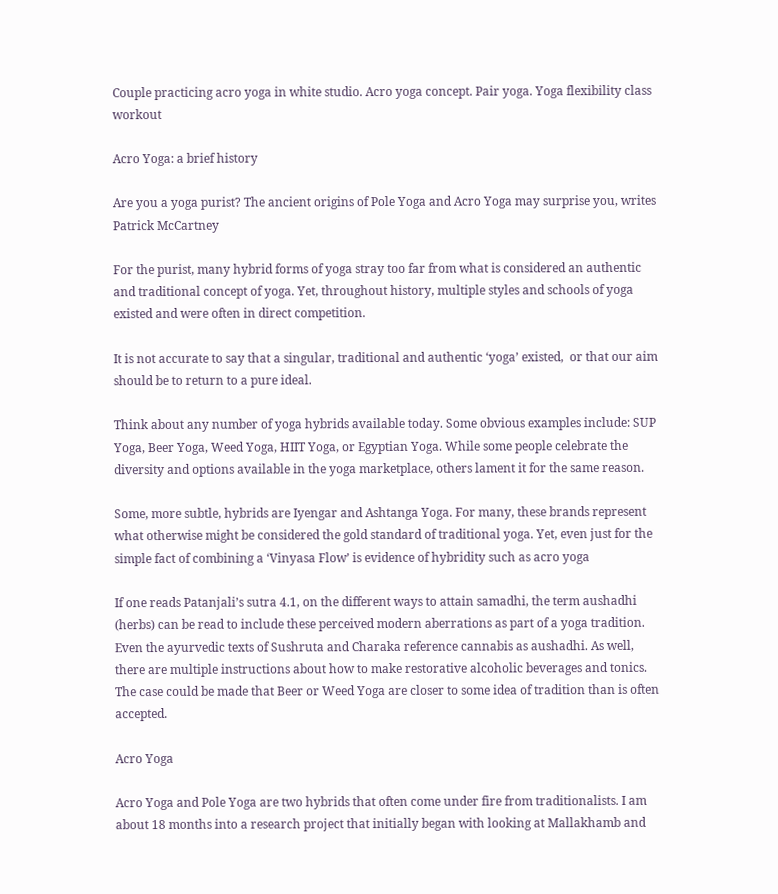Couple practicing acro yoga in white studio. Acro yoga concept. Pair yoga. Yoga flexibility class workout

Acro Yoga: a brief history

Are you a yoga purist? The ancient origins of Pole Yoga and Acro Yoga may surprise you, writes Patrick McCartney

For the purist, many hybrid forms of yoga stray too far from what is considered an authentic and traditional concept of yoga. Yet, throughout history, multiple styles and schools of yoga existed and were often in direct competition.

It is not accurate to say that a singular, traditional and authentic ‘yoga’ existed,  or that our aim should be to return to a pure ideal.

Think about any number of yoga hybrids available today. Some obvious examples include: SUP Yoga, Beer Yoga, Weed Yoga, HIIT Yoga, or Egyptian Yoga. While some people celebrate the diversity and options available in the yoga marketplace, others lament it for the same reason.

Some, more subtle, hybrids are Iyengar and Ashtanga Yoga. For many, these brands represent what otherwise might be considered the gold standard of traditional yoga. Yet, even just for the simple fact of combining a ‘Vinyasa Flow’ is evidence of hybridity such as acro yoga

If one reads Patanjali’s sutra 4.1, on the different ways to attain samadhi, the term aushadhi (herbs) can be read to include these perceived modern aberrations as part of a yoga tradition. Even the ayurvedic texts of Sushruta and Charaka reference cannabis as aushadhi. As well, there are multiple instructions about how to make restorative alcoholic beverages and tonics. The case could be made that Beer or Weed Yoga are closer to some idea of tradition than is often accepted.

Acro Yoga

Acro Yoga and Pole Yoga are two hybrids that often come under fire from traditionalists. I am about 18 months into a research project that initially began with looking at Mallakhamb and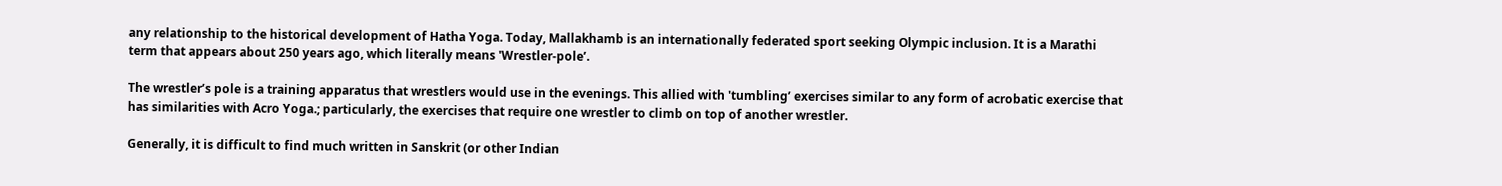any relationship to the historical development of Hatha Yoga. Today, Mallakhamb is an internationally federated sport seeking Olympic inclusion. It is a Marathi term that appears about 250 years ago, which literally means 'Wrestler-pole’.

The wrestler’s pole is a training apparatus that wrestlers would use in the evenings. This allied with 'tumbling’ exercises similar to any form of acrobatic exercise that has similarities with Acro Yoga.; particularly, the exercises that require one wrestler to climb on top of another wrestler.

Generally, it is difficult to find much written in Sanskrit (or other Indian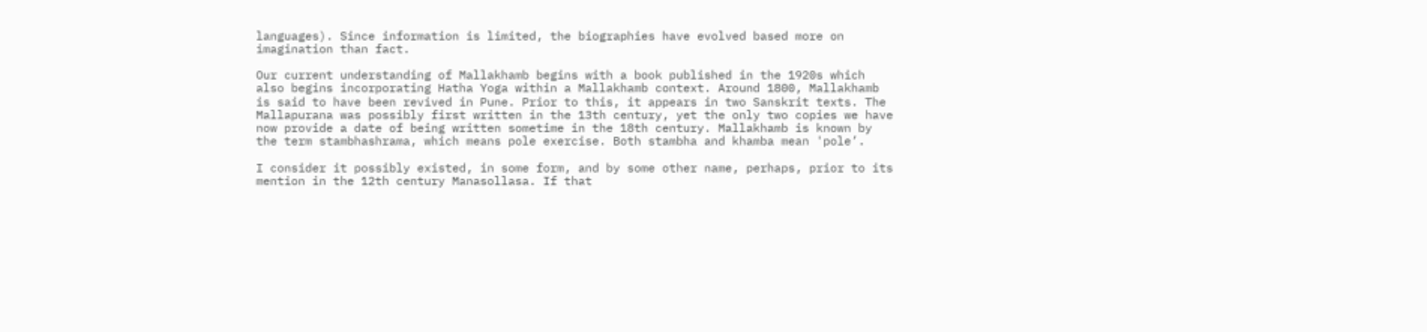languages). Since information is limited, the biographies have evolved based more on imagination than fact.

Our current understanding of Mallakhamb begins with a book published in the 1920s which also begins incorporating Hatha Yoga within a Mallakhamb context. Around 1800, Mallakhamb is said to have been revived in Pune. Prior to this, it appears in two Sanskrit texts. The Mallapurana was possibly first written in the 13th century, yet the only two copies we have now provide a date of being written sometime in the 18th century. Mallakhamb is known by the term stambhashrama, which means pole exercise. Both stambha and khamba mean 'pole’.

I consider it possibly existed, in some form, and by some other name, perhaps, prior to its mention in the 12th century Manasollasa. If that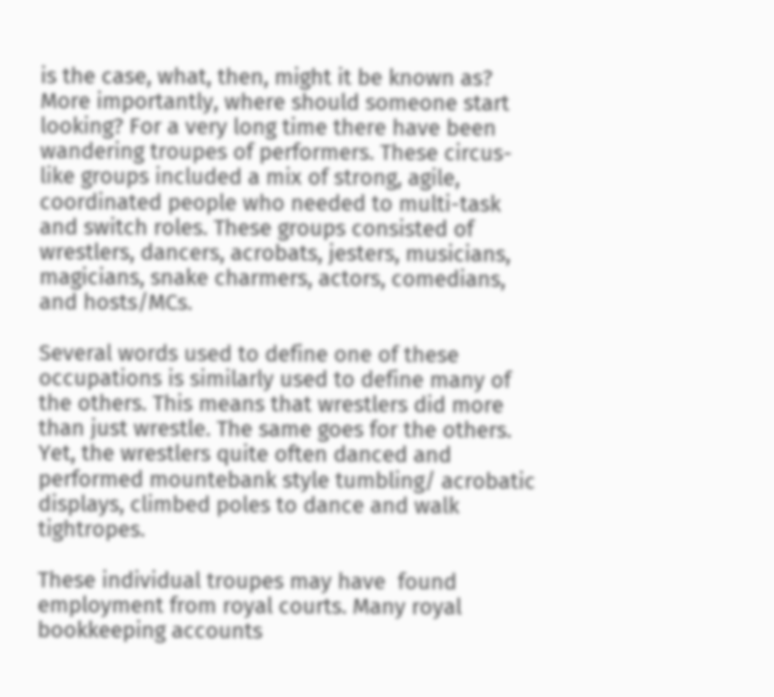is the case, what, then, might it be known as? More importantly, where should someone start looking? For a very long time there have been wandering troupes of performers. These circus-like groups included a mix of strong, agile, coordinated people who needed to multi-task and switch roles. These groups consisted of wrestlers, dancers, acrobats, jesters, musicians, magicians, snake charmers, actors, comedians, and hosts/MCs.

Several words used to define one of these occupations is similarly used to define many of the others. This means that wrestlers did more than just wrestle. The same goes for the others. Yet, the wrestlers quite often danced and performed mountebank style tumbling/ acrobatic displays, climbed poles to dance and walk tightropes.

These individual troupes may have  found employment from royal courts. Many royal bookkeeping accounts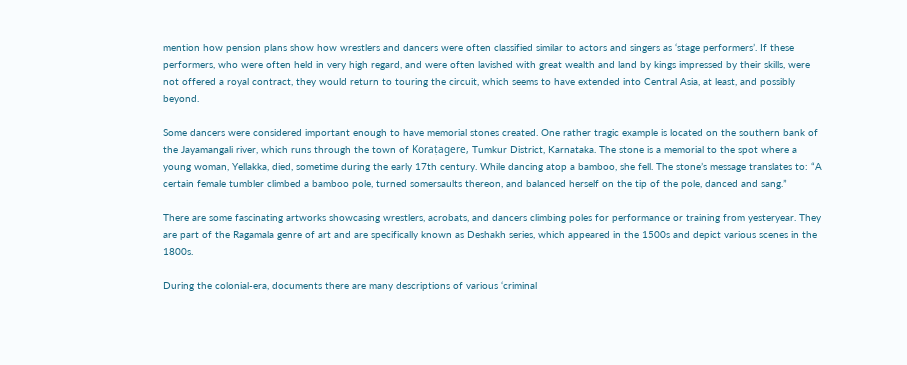mention how pension plans show how wrestlers and dancers were often classified similar to actors and singers as ‘stage performers’. If these performers, who were often held in very high regard, and were often lavished with great wealth and land by kings impressed by their skills, were not offered a royal contract, they would return to touring the circuit, which seems to have extended into Central Asia, at least, and possibly beyond.

Some dancers were considered important enough to have memorial stones created. One rather tragic example is located on the southern bank of the Jayamangali river, which runs through the town of Koraṭagere, Tumkur District, Karnataka. The stone is a memorial to the spot where a young woman, Yellakka, died, sometime during the early 17th century. While dancing atop a bamboo, she fell. The stone’s message translates to: “A certain female tumbler climbed a bamboo pole, turned somersaults thereon, and balanced herself on the tip of the pole, danced and sang.”

There are some fascinating artworks showcasing wrestlers, acrobats, and dancers climbing poles for performance or training from yesteryear. They are part of the Ragamala genre of art and are specifically known as Deshakh series, which appeared in the 1500s and depict various scenes in the 1800s.

During the colonial-era, documents there are many descriptions of various ‘criminal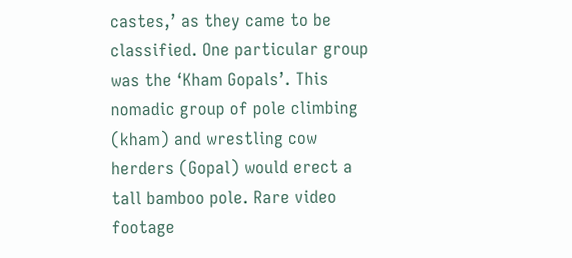castes,’ as they came to be classified. One particular group was the ‘Kham Gopals’. This nomadic group of pole climbing (kham) and wrestling cow herders (Gopal) would erect a tall bamboo pole. Rare video footage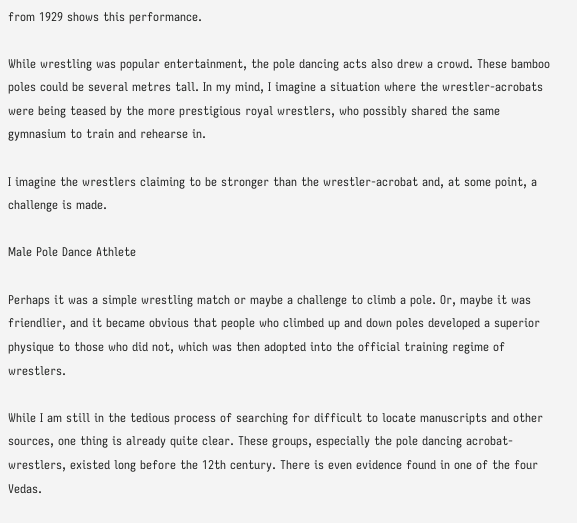from 1929 shows this performance.

While wrestling was popular entertainment, the pole dancing acts also drew a crowd. These bamboo poles could be several metres tall. In my mind, I imagine a situation where the wrestler-acrobats were being teased by the more prestigious royal wrestlers, who possibly shared the same gymnasium to train and rehearse in.

I imagine the wrestlers claiming to be stronger than the wrestler-acrobat and, at some point, a challenge is made.

Male Pole Dance Athlete

Perhaps it was a simple wrestling match or maybe a challenge to climb a pole. Or, maybe it was friendlier, and it became obvious that people who climbed up and down poles developed a superior physique to those who did not, which was then adopted into the official training regime of wrestlers.

While I am still in the tedious process of searching for difficult to locate manuscripts and other sources, one thing is already quite clear. These groups, especially the pole dancing acrobat-wrestlers, existed long before the 12th century. There is even evidence found in one of the four Vedas.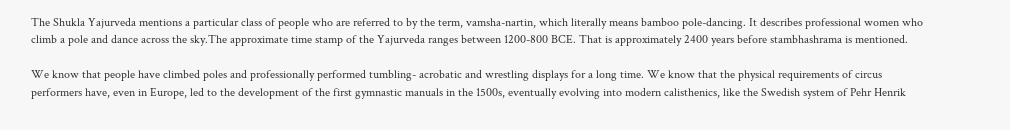The Shukla Yajurveda mentions a particular class of people who are referred to by the term, vamsha-nartin, which literally means bamboo pole-dancing. It describes professional women who climb a pole and dance across the sky.The approximate time stamp of the Yajurveda ranges between 1200-800 BCE. That is approximately 2400 years before stambhashrama is mentioned.

We know that people have climbed poles and professionally performed tumbling- acrobatic and wrestling displays for a long time. We know that the physical requirements of circus performers have, even in Europe, led to the development of the first gymnastic manuals in the 1500s, eventually evolving into modern calisthenics, like the Swedish system of Pehr Henrik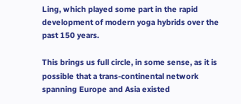Ling, which played some part in the rapid development of modern yoga hybrids over the past 150 years.

This brings us full circle, in some sense, as it is possible that a trans-continental network spanning Europe and Asia existed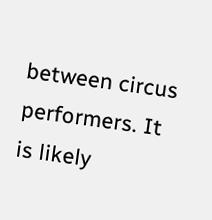between circus performers. It is likely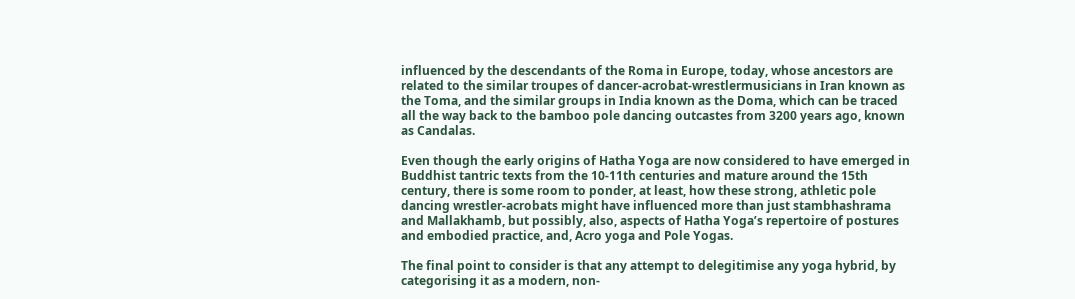influenced by the descendants of the Roma in Europe, today, whose ancestors are related to the similar troupes of dancer-acrobat-wrestlermusicians in Iran known as the Toma, and the similar groups in India known as the Doma, which can be traced all the way back to the bamboo pole dancing outcastes from 3200 years ago, known as Candalas.

Even though the early origins of Hatha Yoga are now considered to have emerged in Buddhist tantric texts from the 10-11th centuries and mature around the 15th century, there is some room to ponder, at least, how these strong, athletic pole dancing wrestler-acrobats might have influenced more than just stambhashrama and Mallakhamb, but possibly, also, aspects of Hatha Yoga’s repertoire of postures and embodied practice, and, Acro yoga and Pole Yogas.

The final point to consider is that any attempt to delegitimise any yoga hybrid, by categorising it as a modern, non-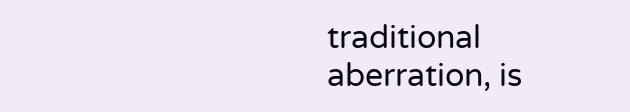traditional aberration, is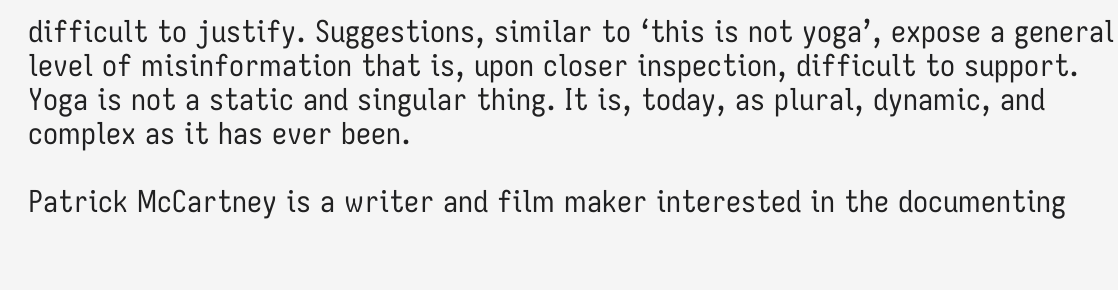difficult to justify. Suggestions, similar to ‘this is not yoga’, expose a general level of misinformation that is, upon closer inspection, difficult to support. Yoga is not a static and singular thing. It is, today, as plural, dynamic, and complex as it has ever been.

Patrick McCartney is a writer and film maker interested in the documenting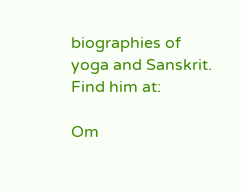biographies of yoga and Sanskrit. Find him at:

Om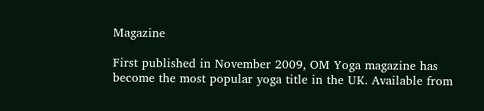Magazine

First published in November 2009, OM Yoga magazine has become the most popular yoga title in the UK. Available from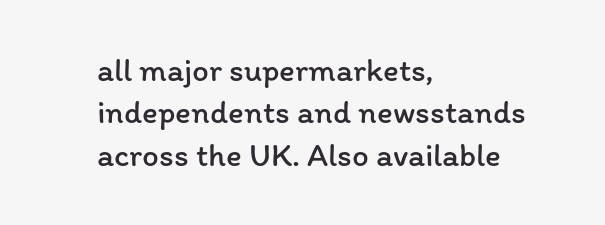all major supermarkets, independents and newsstands across the UK. Also available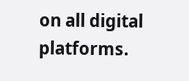on all digital platforms.